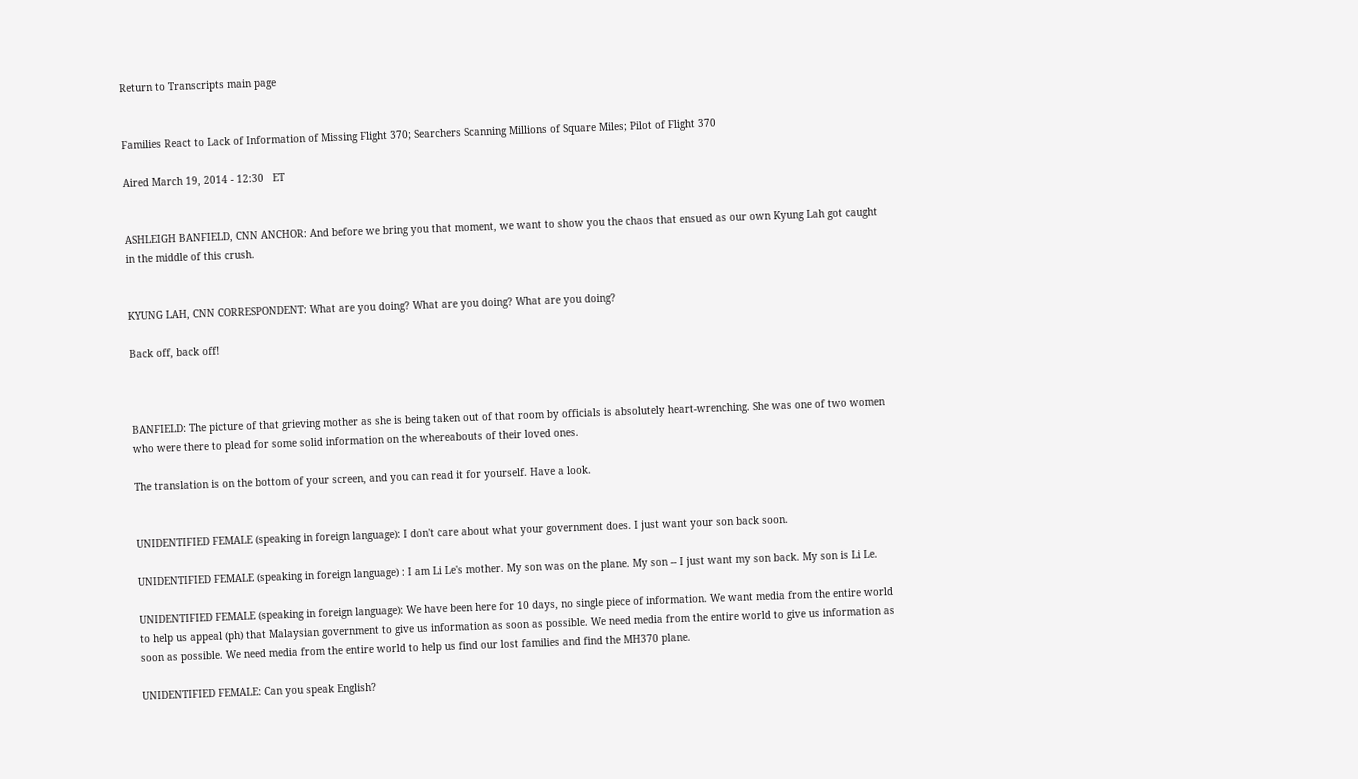Return to Transcripts main page


Families React to Lack of Information of Missing Flight 370; Searchers Scanning Millions of Square Miles; Pilot of Flight 370

Aired March 19, 2014 - 12:30   ET


ASHLEIGH BANFIELD, CNN ANCHOR: And before we bring you that moment, we want to show you the chaos that ensued as our own Kyung Lah got caught in the middle of this crush.


KYUNG LAH, CNN CORRESPONDENT: What are you doing? What are you doing? What are you doing?

Back off, back off!



BANFIELD: The picture of that grieving mother as she is being taken out of that room by officials is absolutely heart-wrenching. She was one of two women who were there to plead for some solid information on the whereabouts of their loved ones.

The translation is on the bottom of your screen, and you can read it for yourself. Have a look.


UNIDENTIFIED FEMALE (speaking in foreign language): I don't care about what your government does. I just want your son back soon.

UNIDENTIFIED FEMALE (speaking in foreign language) : I am Li Le's mother. My son was on the plane. My son -- I just want my son back. My son is Li Le.

UNIDENTIFIED FEMALE (speaking in foreign language): We have been here for 10 days, no single piece of information. We want media from the entire world to help us appeal (ph) that Malaysian government to give us information as soon as possible. We need media from the entire world to give us information as soon as possible. We need media from the entire world to help us find our lost families and find the MH370 plane.

UNIDENTIFIED FEMALE: Can you speak English?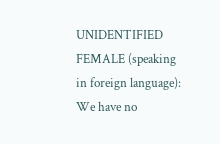UNIDENTIFIED FEMALE (speaking in foreign language): We have no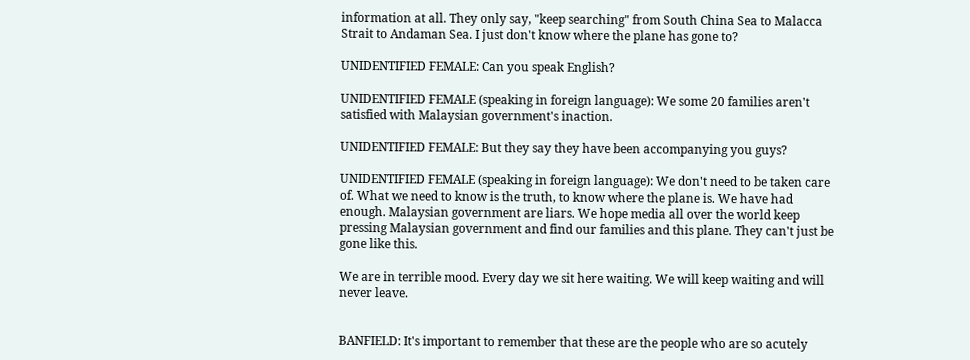information at all. They only say, "keep searching" from South China Sea to Malacca Strait to Andaman Sea. I just don't know where the plane has gone to?

UNIDENTIFIED FEMALE: Can you speak English?

UNIDENTIFIED FEMALE (speaking in foreign language): We some 20 families aren't satisfied with Malaysian government's inaction.

UNIDENTIFIED FEMALE: But they say they have been accompanying you guys?

UNIDENTIFIED FEMALE (speaking in foreign language): We don't need to be taken care of. What we need to know is the truth, to know where the plane is. We have had enough. Malaysian government are liars. We hope media all over the world keep pressing Malaysian government and find our families and this plane. They can't just be gone like this.

We are in terrible mood. Every day we sit here waiting. We will keep waiting and will never leave.


BANFIELD: It's important to remember that these are the people who are so acutely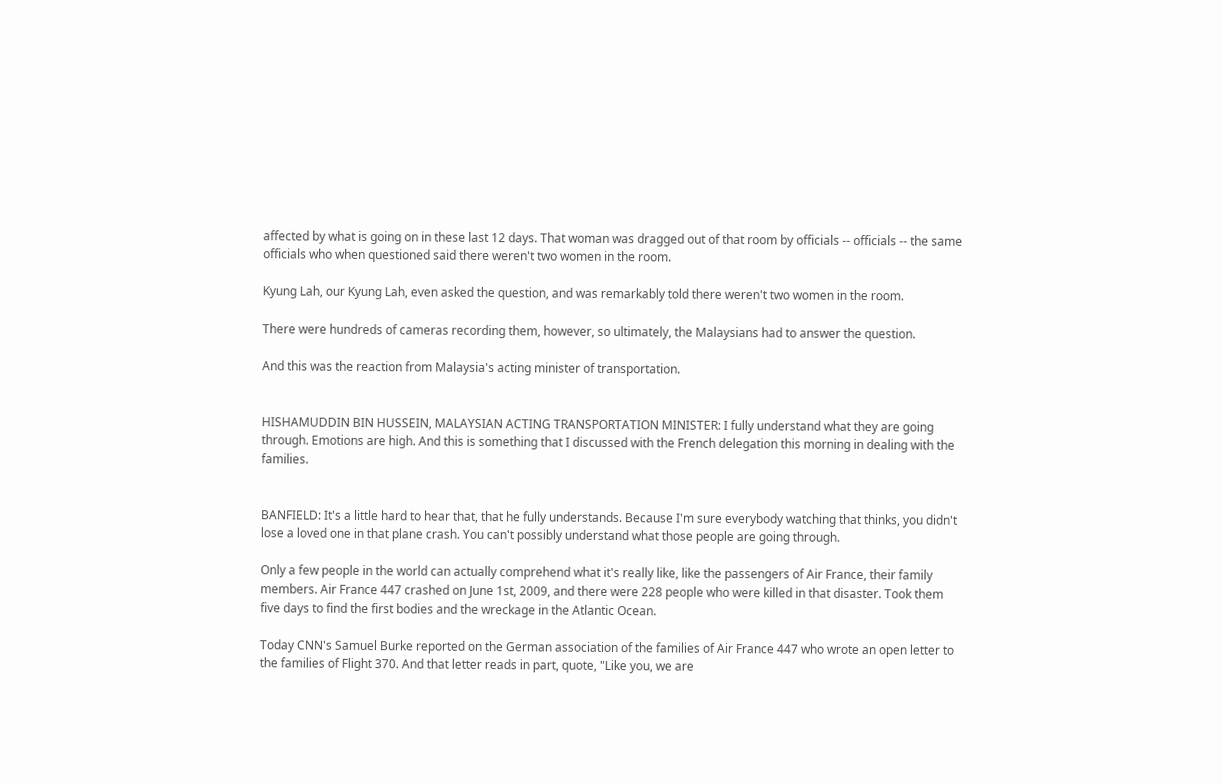affected by what is going on in these last 12 days. That woman was dragged out of that room by officials -- officials -- the same officials who when questioned said there weren't two women in the room.

Kyung Lah, our Kyung Lah, even asked the question, and was remarkably told there weren't two women in the room.

There were hundreds of cameras recording them, however, so ultimately, the Malaysians had to answer the question.

And this was the reaction from Malaysia's acting minister of transportation.


HISHAMUDDIN BIN HUSSEIN, MALAYSIAN ACTING TRANSPORTATION MINISTER: I fully understand what they are going through. Emotions are high. And this is something that I discussed with the French delegation this morning in dealing with the families.


BANFIELD: It's a little hard to hear that, that he fully understands. Because I'm sure everybody watching that thinks, you didn't lose a loved one in that plane crash. You can't possibly understand what those people are going through.

Only a few people in the world can actually comprehend what it's really like, like the passengers of Air France, their family members. Air France 447 crashed on June 1st, 2009, and there were 228 people who were killed in that disaster. Took them five days to find the first bodies and the wreckage in the Atlantic Ocean.

Today CNN's Samuel Burke reported on the German association of the families of Air France 447 who wrote an open letter to the families of Flight 370. And that letter reads in part, quote, "Like you, we are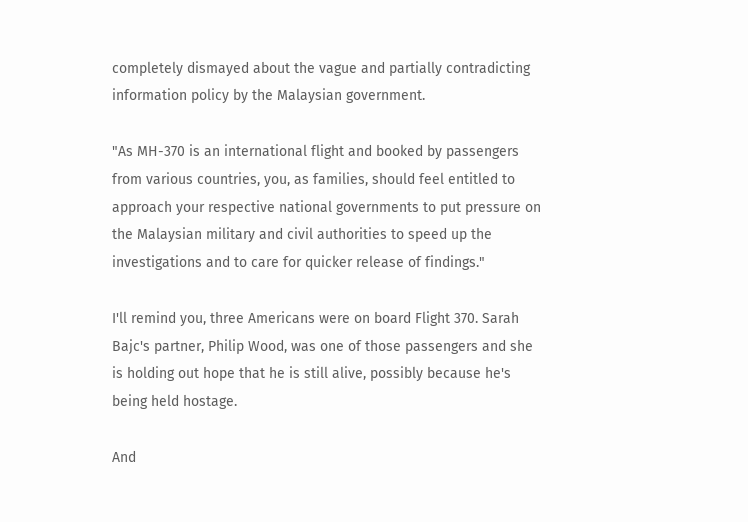completely dismayed about the vague and partially contradicting information policy by the Malaysian government.

"As MH-370 is an international flight and booked by passengers from various countries, you, as families, should feel entitled to approach your respective national governments to put pressure on the Malaysian military and civil authorities to speed up the investigations and to care for quicker release of findings."

I'll remind you, three Americans were on board Flight 370. Sarah Bajc's partner, Philip Wood, was one of those passengers and she is holding out hope that he is still alive, possibly because he's being held hostage.

And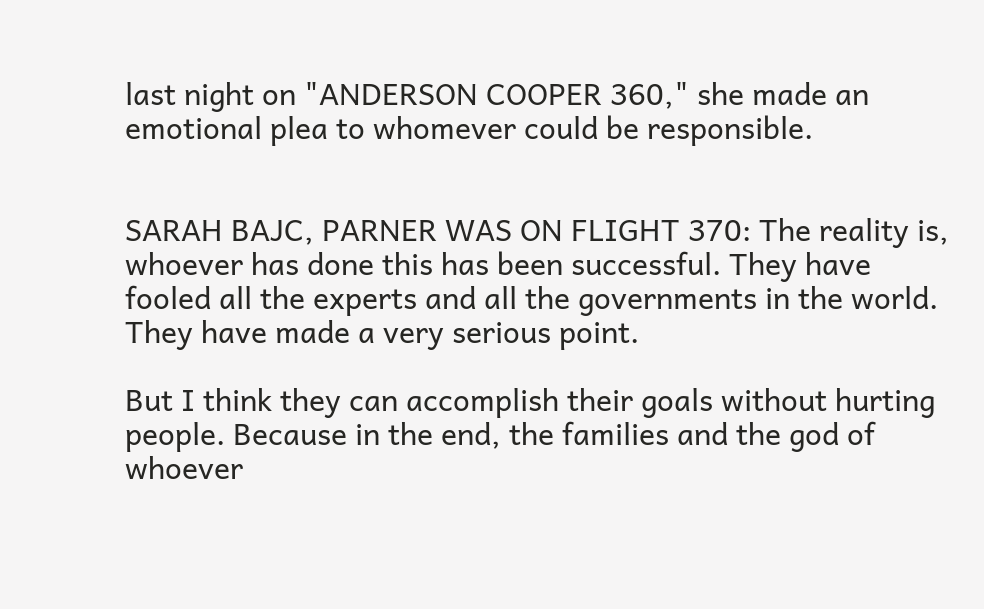last night on "ANDERSON COOPER 360," she made an emotional plea to whomever could be responsible.


SARAH BAJC, PARNER WAS ON FLIGHT 370: The reality is, whoever has done this has been successful. They have fooled all the experts and all the governments in the world. They have made a very serious point.

But I think they can accomplish their goals without hurting people. Because in the end, the families and the god of whoever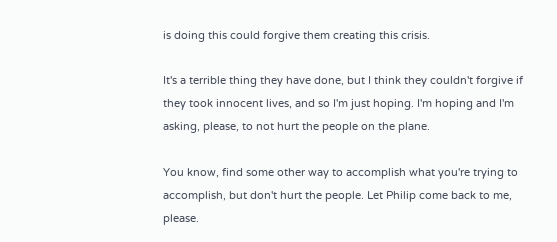is doing this could forgive them creating this crisis.

It's a terrible thing they have done, but I think they couldn't forgive if they took innocent lives, and so I'm just hoping. I'm hoping and I'm asking, please, to not hurt the people on the plane.

You know, find some other way to accomplish what you're trying to accomplish, but don't hurt the people. Let Philip come back to me, please.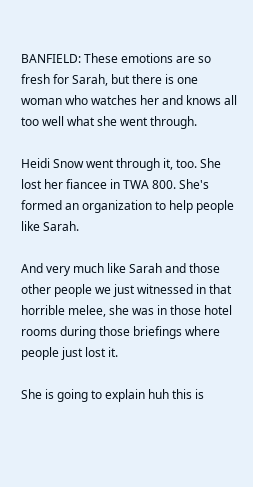BANFIELD: These emotions are so fresh for Sarah, but there is one woman who watches her and knows all too well what she went through.

Heidi Snow went through it, too. She lost her fiancee in TWA 800. She's formed an organization to help people like Sarah.

And very much like Sarah and those other people we just witnessed in that horrible melee, she was in those hotel rooms during those briefings where people just lost it.

She is going to explain huh this is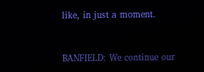like, in just a moment.


BANFIELD: We continue our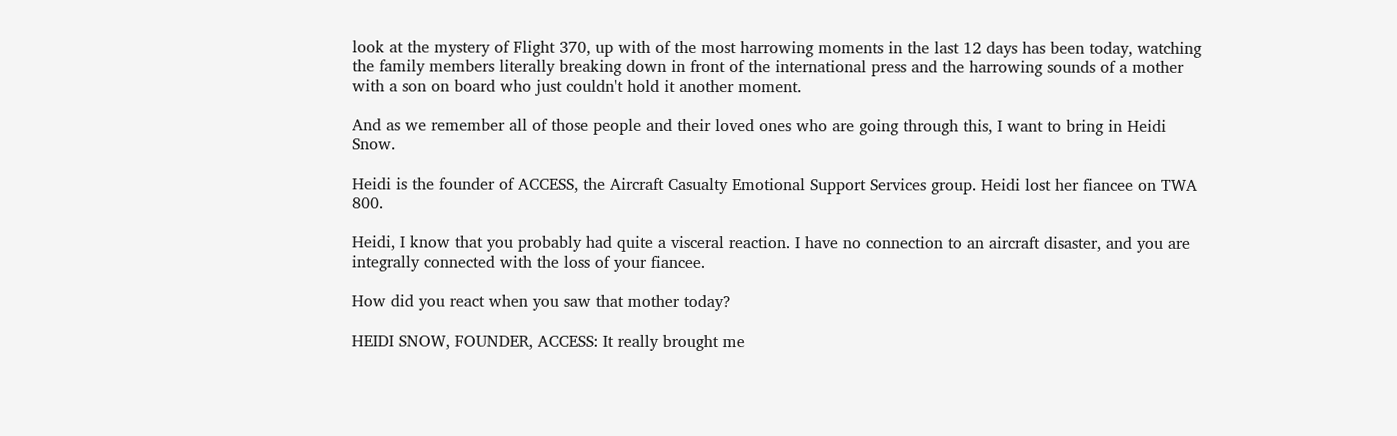look at the mystery of Flight 370, up with of the most harrowing moments in the last 12 days has been today, watching the family members literally breaking down in front of the international press and the harrowing sounds of a mother with a son on board who just couldn't hold it another moment.

And as we remember all of those people and their loved ones who are going through this, I want to bring in Heidi Snow.

Heidi is the founder of ACCESS, the Aircraft Casualty Emotional Support Services group. Heidi lost her fiancee on TWA 800.

Heidi, I know that you probably had quite a visceral reaction. I have no connection to an aircraft disaster, and you are integrally connected with the loss of your fiancee.

How did you react when you saw that mother today?

HEIDI SNOW, FOUNDER, ACCESS: It really brought me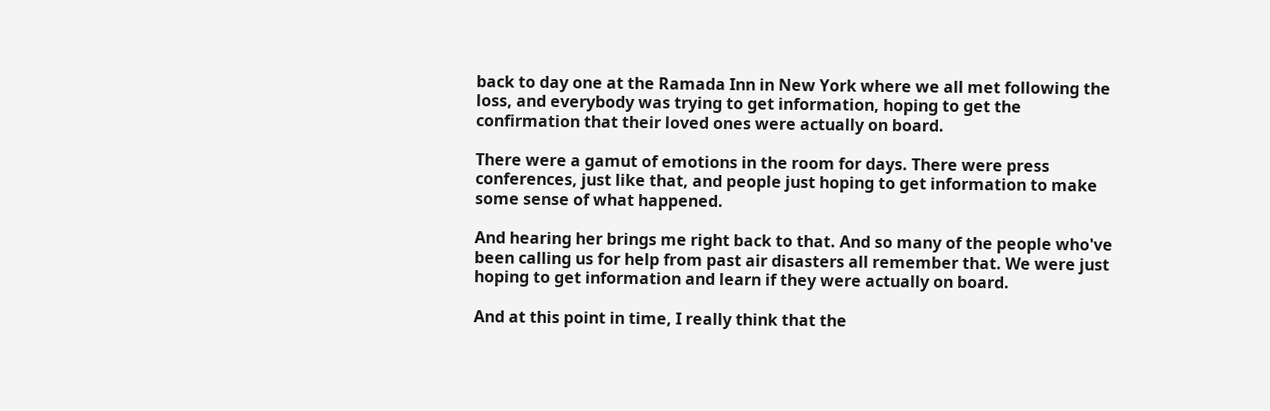back to day one at the Ramada Inn in New York where we all met following the loss, and everybody was trying to get information, hoping to get the confirmation that their loved ones were actually on board.

There were a gamut of emotions in the room for days. There were press conferences, just like that, and people just hoping to get information to make some sense of what happened.

And hearing her brings me right back to that. And so many of the people who've been calling us for help from past air disasters all remember that. We were just hoping to get information and learn if they were actually on board.

And at this point in time, I really think that the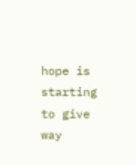hope is starting to give way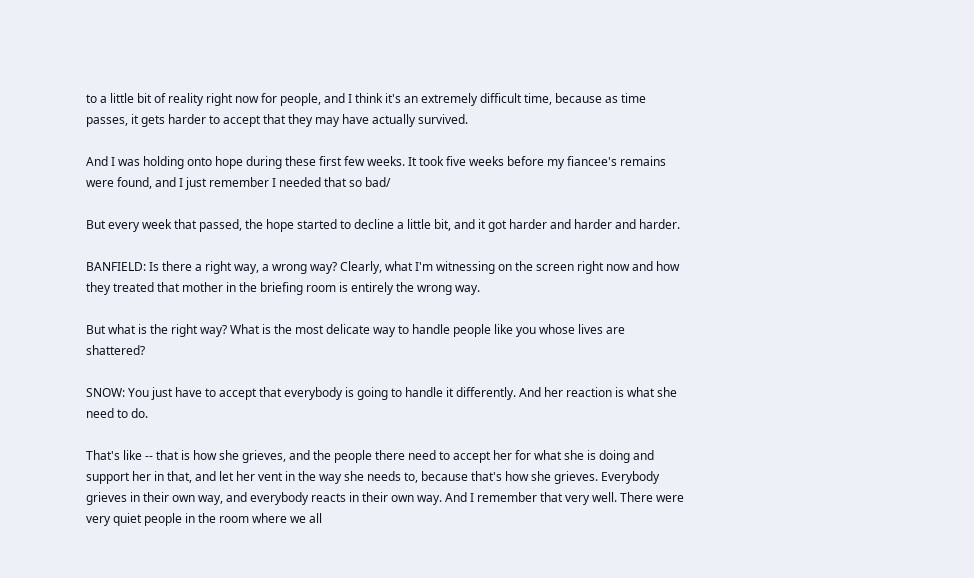to a little bit of reality right now for people, and I think it's an extremely difficult time, because as time passes, it gets harder to accept that they may have actually survived.

And I was holding onto hope during these first few weeks. It took five weeks before my fiancee's remains were found, and I just remember I needed that so bad/

But every week that passed, the hope started to decline a little bit, and it got harder and harder and harder.

BANFIELD: Is there a right way, a wrong way? Clearly, what I'm witnessing on the screen right now and how they treated that mother in the briefing room is entirely the wrong way.

But what is the right way? What is the most delicate way to handle people like you whose lives are shattered?

SNOW: You just have to accept that everybody is going to handle it differently. And her reaction is what she need to do.

That's like -- that is how she grieves, and the people there need to accept her for what she is doing and support her in that, and let her vent in the way she needs to, because that's how she grieves. Everybody grieves in their own way, and everybody reacts in their own way. And I remember that very well. There were very quiet people in the room where we all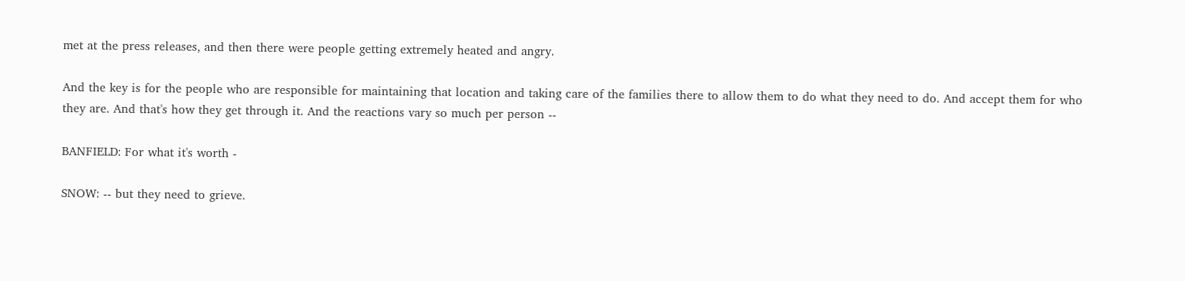met at the press releases, and then there were people getting extremely heated and angry.

And the key is for the people who are responsible for maintaining that location and taking care of the families there to allow them to do what they need to do. And accept them for who they are. And that's how they get through it. And the reactions vary so much per person --

BANFIELD: For what it's worth -

SNOW: -- but they need to grieve.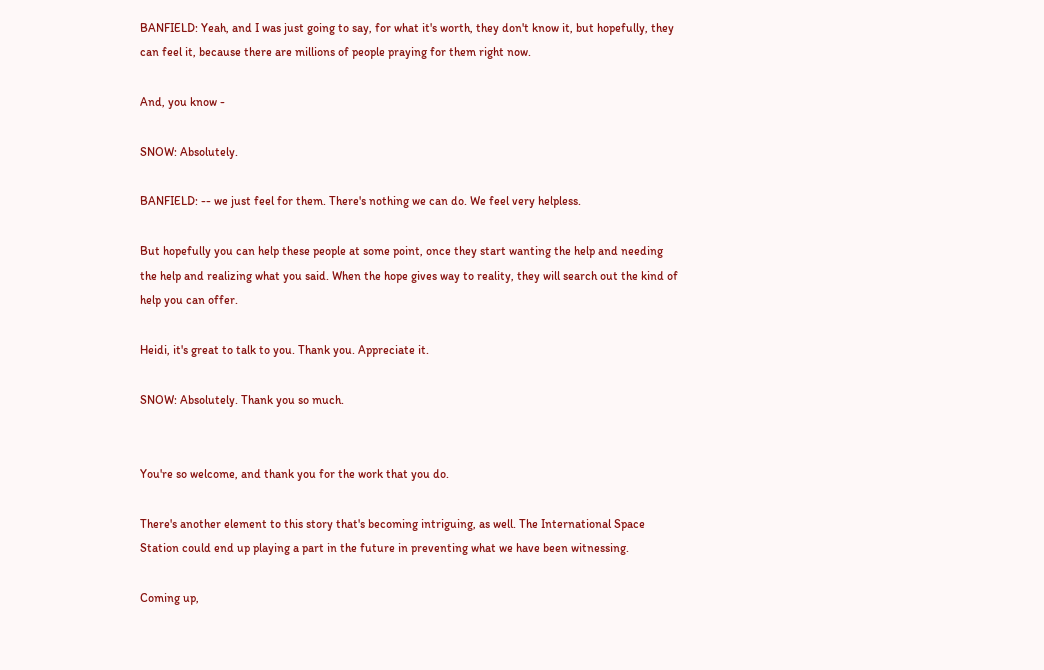BANFIELD: Yeah, and I was just going to say, for what it's worth, they don't know it, but hopefully, they can feel it, because there are millions of people praying for them right now.

And, you know -

SNOW: Absolutely.

BANFIELD: -- we just feel for them. There's nothing we can do. We feel very helpless.

But hopefully you can help these people at some point, once they start wanting the help and needing the help and realizing what you said. When the hope gives way to reality, they will search out the kind of help you can offer.

Heidi, it's great to talk to you. Thank you. Appreciate it.

SNOW: Absolutely. Thank you so much.


You're so welcome, and thank you for the work that you do.

There's another element to this story that's becoming intriguing, as well. The International Space Station could end up playing a part in the future in preventing what we have been witnessing.

Coming up,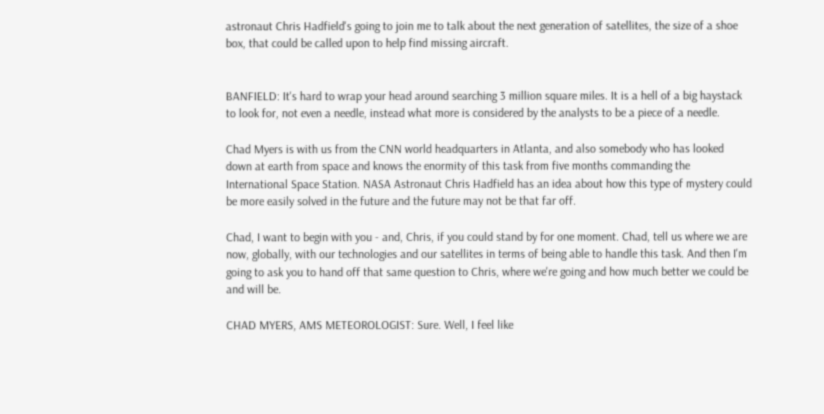astronaut Chris Hadfield's going to join me to talk about the next generation of satellites, the size of a shoe box, that could be called upon to help find missing aircraft.


BANFIELD: It's hard to wrap your head around searching 3 million square miles. It is a hell of a big haystack to look for, not even a needle, instead what more is considered by the analysts to be a piece of a needle.

Chad Myers is with us from the CNN world headquarters in Atlanta, and also somebody who has looked down at earth from space and knows the enormity of this task from five months commanding the International Space Station. NASA Astronaut Chris Hadfield has an idea about how this type of mystery could be more easily solved in the future and the future may not be that far off.

Chad, I want to begin with you - and, Chris, if you could stand by for one moment. Chad, tell us where we are now, globally, with our technologies and our satellites in terms of being able to handle this task. And then I'm going to ask you to hand off that same question to Chris, where we're going and how much better we could be and will be.

CHAD MYERS, AMS METEOROLOGIST: Sure. Well, I feel like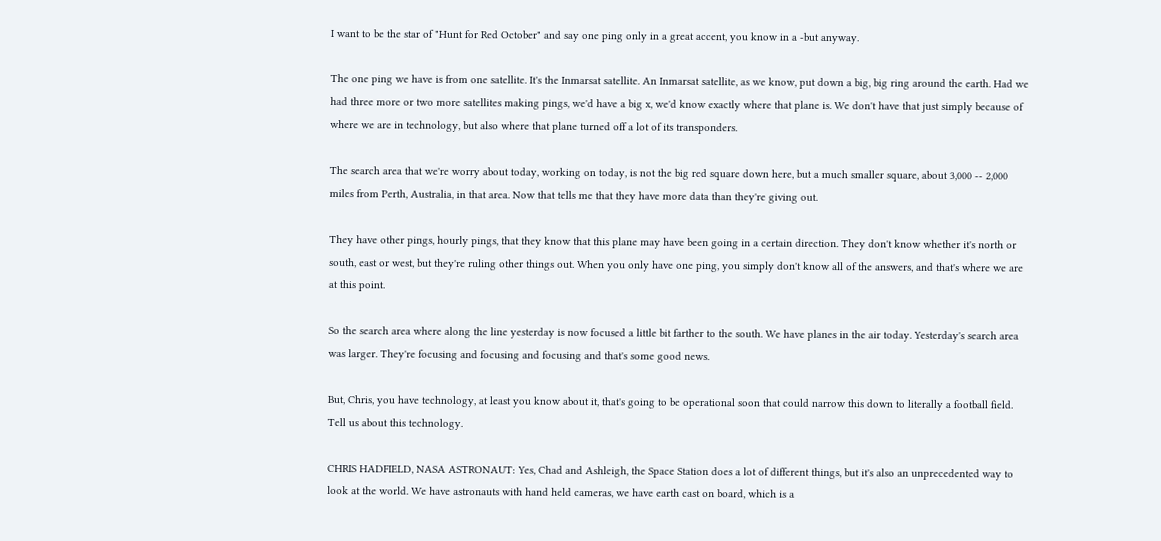I want to be the star of "Hunt for Red October" and say one ping only in a great accent, you know in a -but anyway.

The one ping we have is from one satellite. It's the Inmarsat satellite. An Inmarsat satellite, as we know, put down a big, big ring around the earth. Had we had three more or two more satellites making pings, we'd have a big x, we'd know exactly where that plane is. We don't have that just simply because of where we are in technology, but also where that plane turned off a lot of its transponders.

The search area that we're worry about today, working on today, is not the big red square down here, but a much smaller square, about 3,000 -- 2,000 miles from Perth, Australia, in that area. Now that tells me that they have more data than they're giving out.

They have other pings, hourly pings, that they know that this plane may have been going in a certain direction. They don't know whether it's north or south, east or west, but they're ruling other things out. When you only have one ping, you simply don't know all of the answers, and that's where we are at this point.

So the search area where along the line yesterday is now focused a little bit farther to the south. We have planes in the air today. Yesterday's search area was larger. They're focusing and focusing and focusing and that's some good news.

But, Chris, you have technology, at least you know about it, that's going to be operational soon that could narrow this down to literally a football field. Tell us about this technology.

CHRIS HADFIELD, NASA ASTRONAUT: Yes, Chad and Ashleigh, the Space Station does a lot of different things, but it's also an unprecedented way to look at the world. We have astronauts with hand held cameras, we have earth cast on board, which is a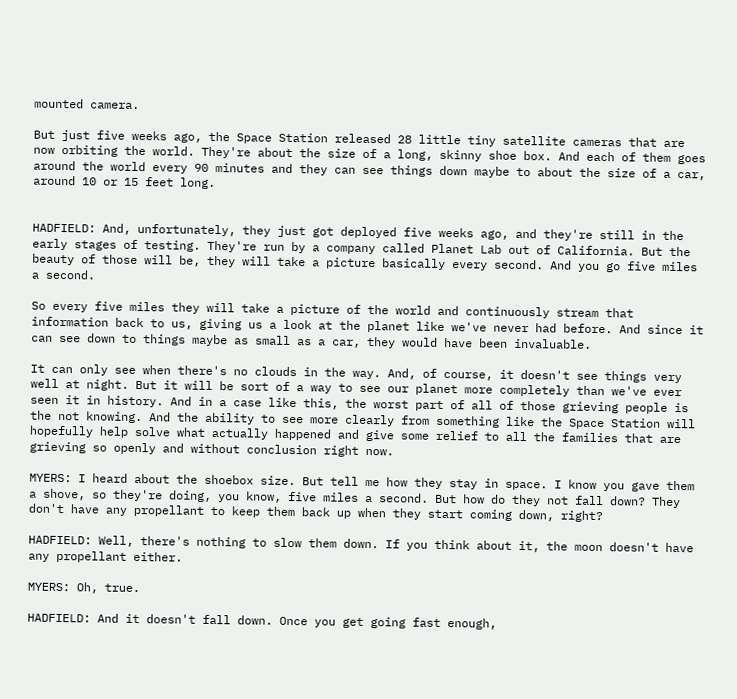mounted camera.

But just five weeks ago, the Space Station released 28 little tiny satellite cameras that are now orbiting the world. They're about the size of a long, skinny shoe box. And each of them goes around the world every 90 minutes and they can see things down maybe to about the size of a car, around 10 or 15 feet long.


HADFIELD: And, unfortunately, they just got deployed five weeks ago, and they're still in the early stages of testing. They're run by a company called Planet Lab out of California. But the beauty of those will be, they will take a picture basically every second. And you go five miles a second.

So every five miles they will take a picture of the world and continuously stream that information back to us, giving us a look at the planet like we've never had before. And since it can see down to things maybe as small as a car, they would have been invaluable.

It can only see when there's no clouds in the way. And, of course, it doesn't see things very well at night. But it will be sort of a way to see our planet more completely than we've ever seen it in history. And in a case like this, the worst part of all of those grieving people is the not knowing. And the ability to see more clearly from something like the Space Station will hopefully help solve what actually happened and give some relief to all the families that are grieving so openly and without conclusion right now.

MYERS: I heard about the shoebox size. But tell me how they stay in space. I know you gave them a shove, so they're doing, you know, five miles a second. But how do they not fall down? They don't have any propellant to keep them back up when they start coming down, right?

HADFIELD: Well, there's nothing to slow them down. If you think about it, the moon doesn't have any propellant either.

MYERS: Oh, true.

HADFIELD: And it doesn't fall down. Once you get going fast enough,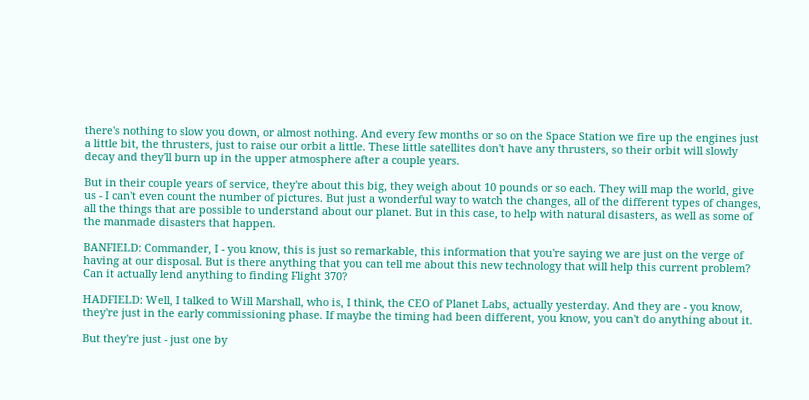there's nothing to slow you down, or almost nothing. And every few months or so on the Space Station we fire up the engines just a little bit, the thrusters, just to raise our orbit a little. These little satellites don't have any thrusters, so their orbit will slowly decay and they'll burn up in the upper atmosphere after a couple years.

But in their couple years of service, they're about this big, they weigh about 10 pounds or so each. They will map the world, give us - I can't even count the number of pictures. But just a wonderful way to watch the changes, all of the different types of changes, all the things that are possible to understand about our planet. But in this case, to help with natural disasters, as well as some of the manmade disasters that happen.

BANFIELD: Commander, I - you know, this is just so remarkable, this information that you're saying we are just on the verge of having at our disposal. But is there anything that you can tell me about this new technology that will help this current problem? Can it actually lend anything to finding Flight 370?

HADFIELD: Well, I talked to Will Marshall, who is, I think, the CEO of Planet Labs, actually yesterday. And they are - you know, they're just in the early commissioning phase. If maybe the timing had been different, you know, you can't do anything about it.

But they're just - just one by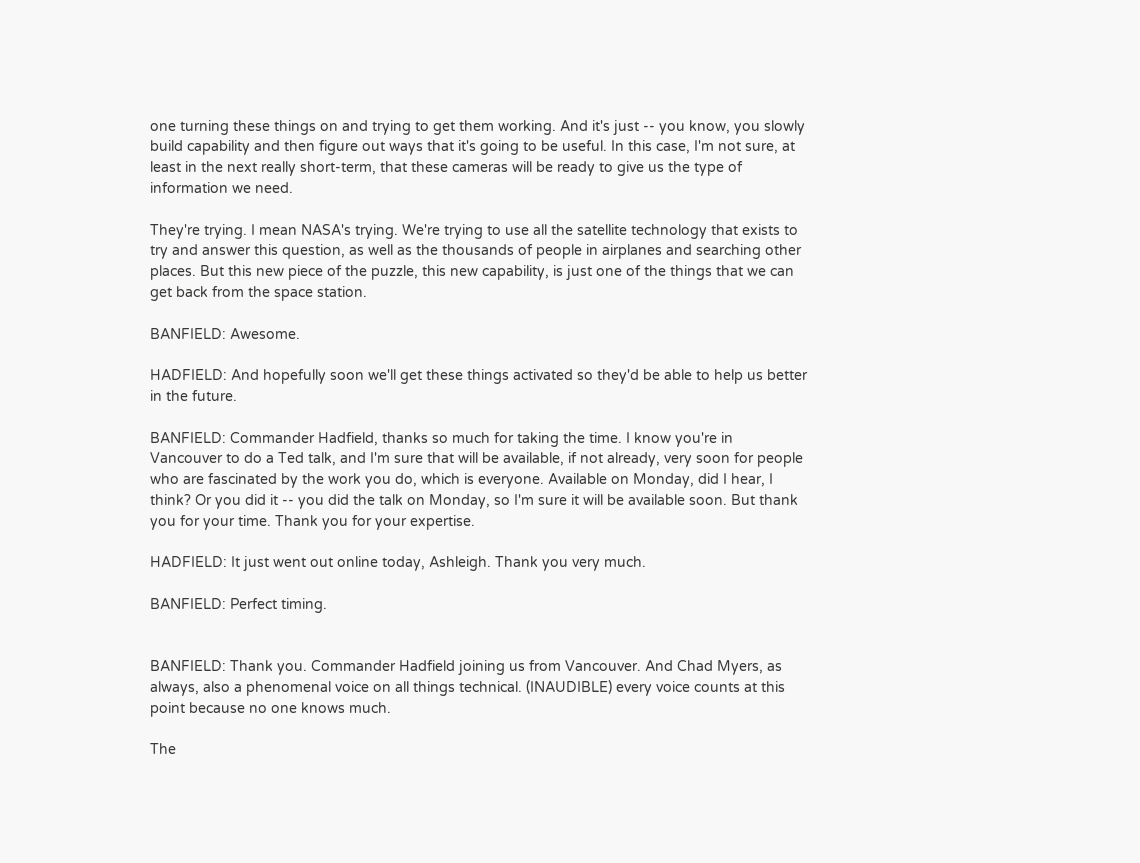one turning these things on and trying to get them working. And it's just -- you know, you slowly build capability and then figure out ways that it's going to be useful. In this case, I'm not sure, at least in the next really short-term, that these cameras will be ready to give us the type of information we need.

They're trying. I mean NASA's trying. We're trying to use all the satellite technology that exists to try and answer this question, as well as the thousands of people in airplanes and searching other places. But this new piece of the puzzle, this new capability, is just one of the things that we can get back from the space station.

BANFIELD: Awesome.

HADFIELD: And hopefully soon we'll get these things activated so they'd be able to help us better in the future.

BANFIELD: Commander Hadfield, thanks so much for taking the time. I know you're in Vancouver to do a Ted talk, and I'm sure that will be available, if not already, very soon for people who are fascinated by the work you do, which is everyone. Available on Monday, did I hear, I think? Or you did it -- you did the talk on Monday, so I'm sure it will be available soon. But thank you for your time. Thank you for your expertise.

HADFIELD: It just went out online today, Ashleigh. Thank you very much.

BANFIELD: Perfect timing.


BANFIELD: Thank you. Commander Hadfield joining us from Vancouver. And Chad Myers, as always, also a phenomenal voice on all things technical. (INAUDIBLE) every voice counts at this point because no one knows much.

The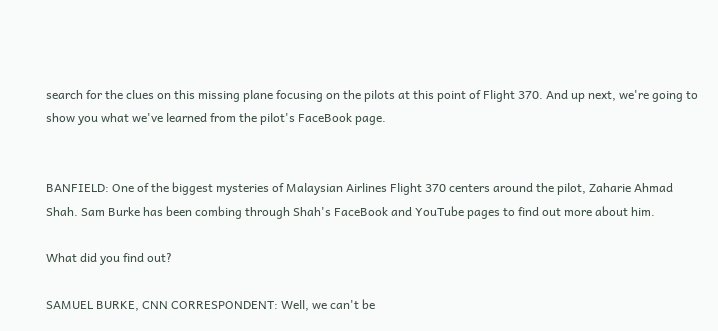search for the clues on this missing plane focusing on the pilots at this point of Flight 370. And up next, we're going to show you what we've learned from the pilot's FaceBook page.


BANFIELD: One of the biggest mysteries of Malaysian Airlines Flight 370 centers around the pilot, Zaharie Ahmad Shah. Sam Burke has been combing through Shah's FaceBook and YouTube pages to find out more about him.

What did you find out?

SAMUEL BURKE, CNN CORRESPONDENT: Well, we can't be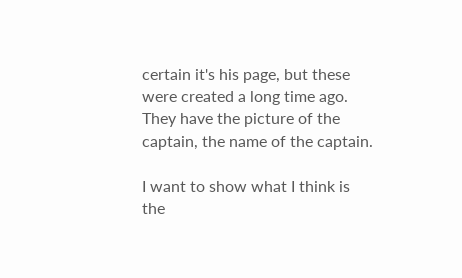certain it's his page, but these were created a long time ago. They have the picture of the captain, the name of the captain.

I want to show what I think is the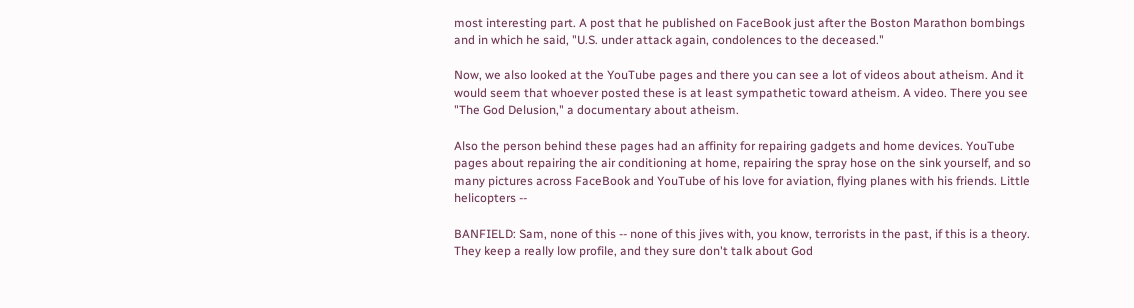most interesting part. A post that he published on FaceBook just after the Boston Marathon bombings and in which he said, "U.S. under attack again, condolences to the deceased."

Now, we also looked at the YouTube pages and there you can see a lot of videos about atheism. And it would seem that whoever posted these is at least sympathetic toward atheism. A video. There you see "The God Delusion," a documentary about atheism.

Also the person behind these pages had an affinity for repairing gadgets and home devices. YouTube pages about repairing the air conditioning at home, repairing the spray hose on the sink yourself, and so many pictures across FaceBook and YouTube of his love for aviation, flying planes with his friends. Little helicopters --

BANFIELD: Sam, none of this -- none of this jives with, you know, terrorists in the past, if this is a theory. They keep a really low profile, and they sure don't talk about God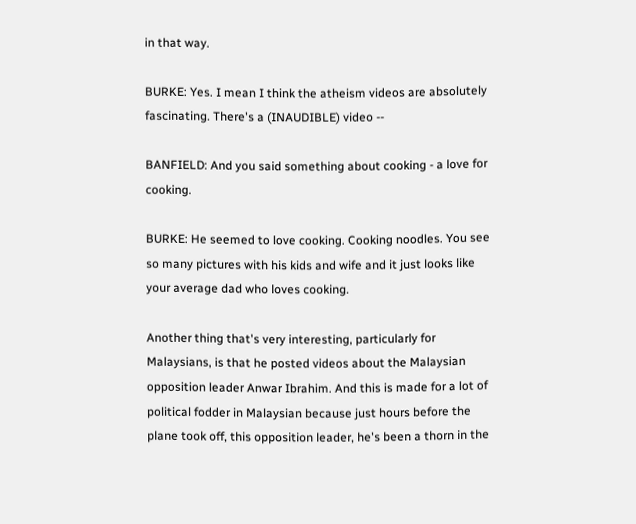in that way.

BURKE: Yes. I mean I think the atheism videos are absolutely fascinating. There's a (INAUDIBLE) video --

BANFIELD: And you said something about cooking - a love for cooking.

BURKE: He seemed to love cooking. Cooking noodles. You see so many pictures with his kids and wife and it just looks like your average dad who loves cooking.

Another thing that's very interesting, particularly for Malaysians, is that he posted videos about the Malaysian opposition leader Anwar Ibrahim. And this is made for a lot of political fodder in Malaysian because just hours before the plane took off, this opposition leader, he's been a thorn in the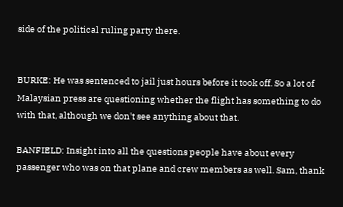side of the political ruling party there.


BURKE: He was sentenced to jail just hours before it took off. So a lot of Malaysian press are questioning whether the flight has something to do with that, although we don't see anything about that.

BANFIELD: Insight into all the questions people have about every passenger who was on that plane and crew members as well. Sam, thank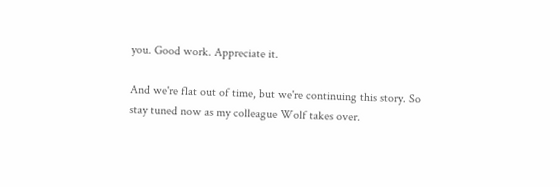you. Good work. Appreciate it.

And we're flat out of time, but we're continuing this story. So stay tuned now as my colleague Wolf takes over.